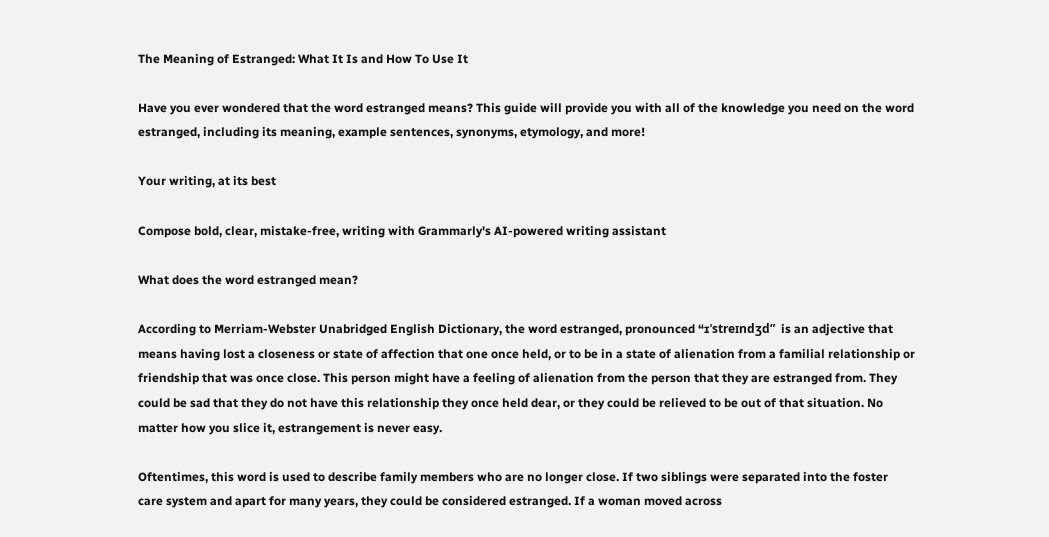The Meaning of Estranged: What It Is and How To Use It

Have you ever wondered that the word estranged means? This guide will provide you with all of the knowledge you need on the word estranged, including its meaning, example sentences, synonyms, etymology, and more!

Your writing, at its best

Compose bold, clear, mistake-free, writing with Grammarly's AI-powered writing assistant

What does the word estranged mean?

According to Merriam-Webster Unabridged English Dictionary, the word estranged, pronounced “ɪˈstreɪndʒd”  is an adjective that means having lost a closeness or state of affection that one once held, or to be in a state of alienation from a familial relationship or friendship that was once close. This person might have a feeling of alienation from the person that they are estranged from. They could be sad that they do not have this relationship they once held dear, or they could be relieved to be out of that situation. No matter how you slice it, estrangement is never easy.

Oftentimes, this word is used to describe family members who are no longer close. If two siblings were separated into the foster care system and apart for many years, they could be considered estranged. If a woman moved across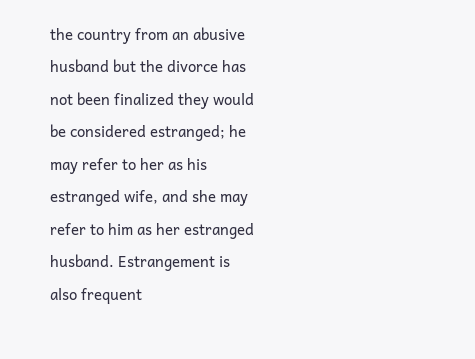the country from an abusive husband but the divorce has not been finalized they would be considered estranged; he may refer to her as his estranged wife, and she may refer to him as her estranged husband. Estrangement is also frequent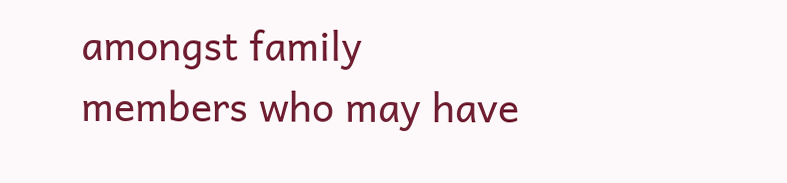amongst family members who may have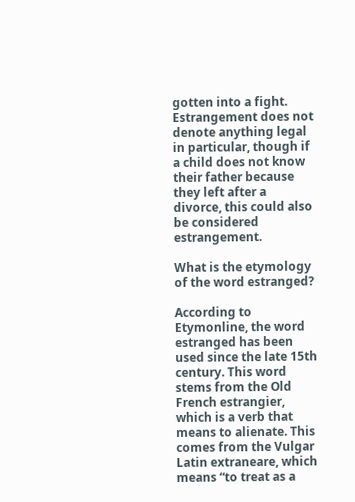gotten into a fight. Estrangement does not denote anything legal in particular, though if a child does not know their father because they left after a divorce, this could also be considered estrangement.

What is the etymology of the word estranged?

According to Etymonline, the word estranged has been used since the late 15th century. This word stems from the Old French estrangier, which is a verb that means to alienate. This comes from the Vulgar Latin extraneare, which means “to treat as a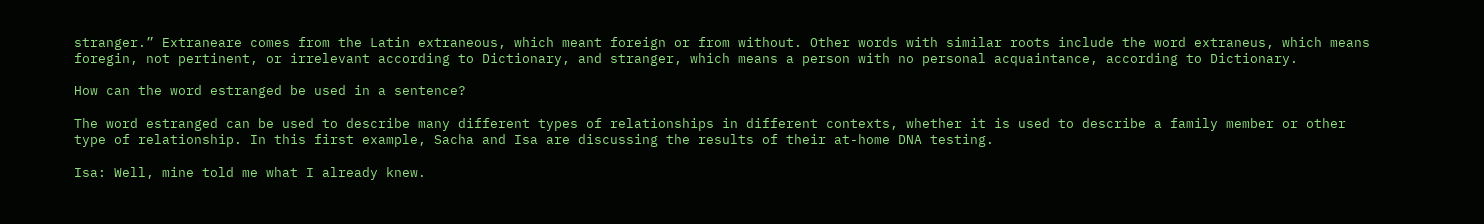stranger.” Extraneare comes from the Latin extraneous, which meant foreign or from without. Other words with similar roots include the word extraneus, which means foregin, not pertinent, or irrelevant according to Dictionary, and stranger, which means a person with no personal acquaintance, according to Dictionary.

How can the word estranged be used in a sentence?

The word estranged can be used to describe many different types of relationships in different contexts, whether it is used to describe a family member or other type of relationship. In this first example, Sacha and Isa are discussing the results of their at-home DNA testing.

Isa: Well, mine told me what I already knew.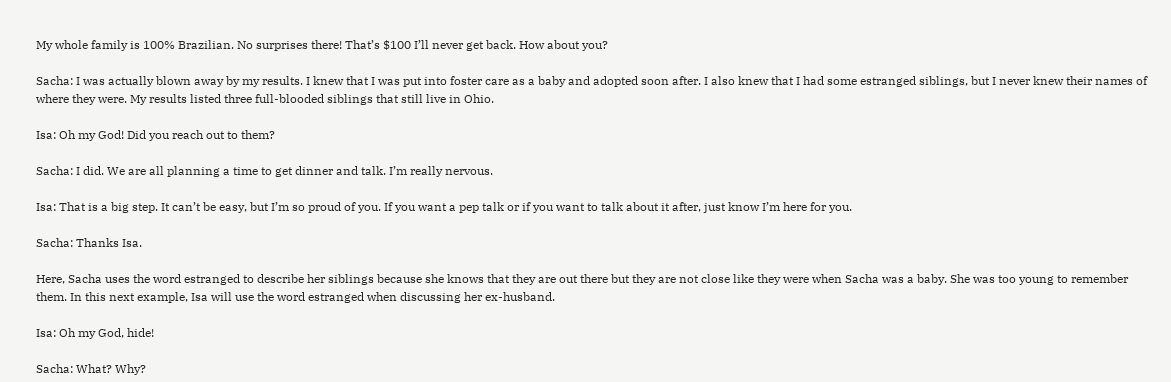My whole family is 100% Brazilian. No surprises there! That’s $100 I’ll never get back. How about you?

Sacha: I was actually blown away by my results. I knew that I was put into foster care as a baby and adopted soon after. I also knew that I had some estranged siblings, but I never knew their names of where they were. My results listed three full-blooded siblings that still live in Ohio.

Isa: Oh my God! Did you reach out to them?

Sacha: I did. We are all planning a time to get dinner and talk. I’m really nervous.

Isa: That is a big step. It can’t be easy, but I’m so proud of you. If you want a pep talk or if you want to talk about it after, just know I’m here for you.

Sacha: Thanks Isa.

Here, Sacha uses the word estranged to describe her siblings because she knows that they are out there but they are not close like they were when Sacha was a baby. She was too young to remember them. In this next example, Isa will use the word estranged when discussing her ex-husband.

Isa: Oh my God, hide!

Sacha: What? Why?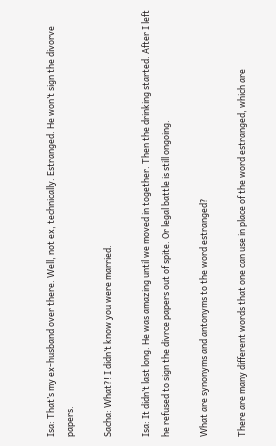Isa: That’s my ex-husband over there. Well, not ex, technically. Estranged. He won’t sign the divorve papers.

Sacha: What?! I didn’t know you were married.

Isa: It didn’t last long. He was amazing until we moved in together. Then the drinking started. After I left he refused to sign the divrce papers out of spite. Or legal battle is still ongoing.

What are synonyms and antonyms to the word estranged?

There are many different words that one can use in place of the word estranged, which are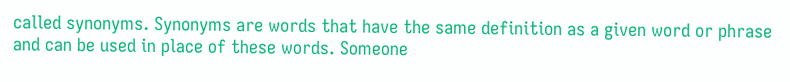called synonyms. Synonyms are words that have the same definition as a given word or phrase and can be used in place of these words. Someone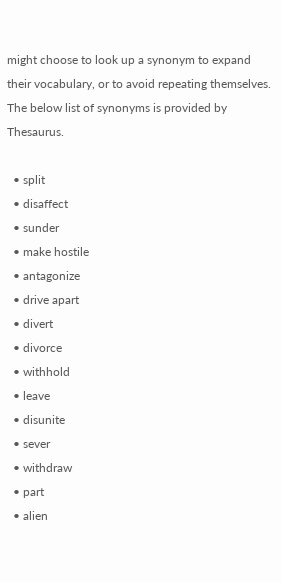might choose to look up a synonym to expand their vocabulary, or to avoid repeating themselves. The below list of synonyms is provided by Thesaurus.

  • split
  • disaffect
  • sunder
  • make hostile
  • antagonize
  • drive apart
  • divert
  • divorce
  • withhold
  • leave
  • disunite
  • sever
  • withdraw
  • part
  • alien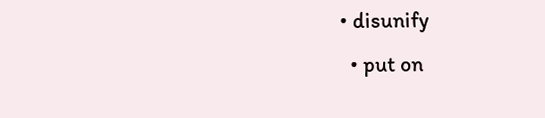• disunify
  • put on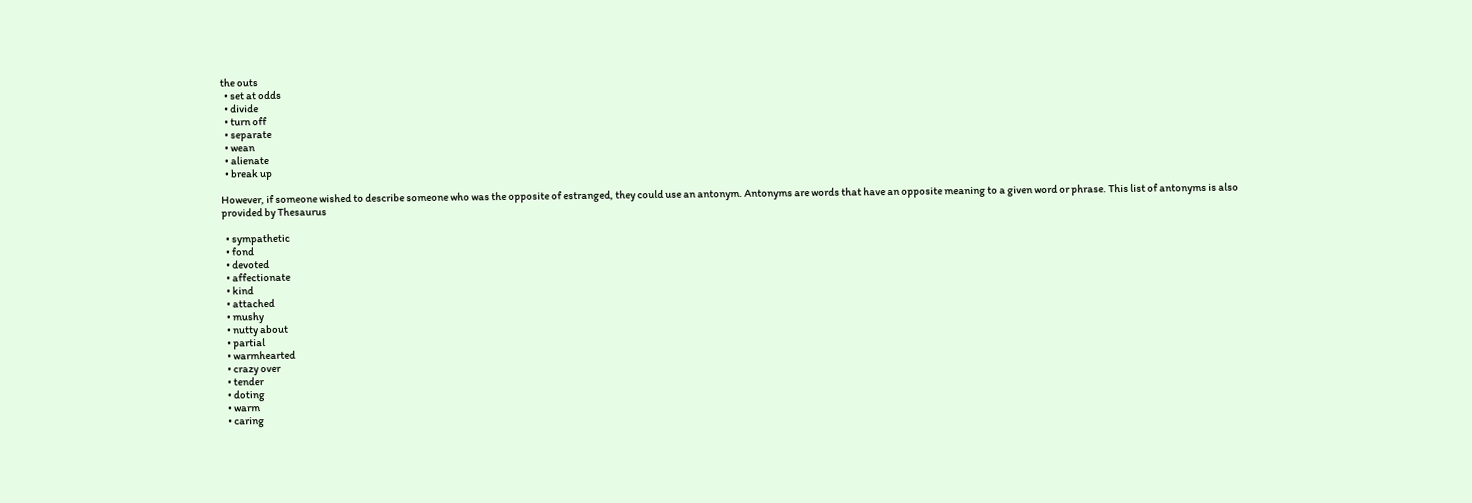the outs
  • set at odds
  • divide
  • turn off
  • separate
  • wean
  • alienate
  • break up

However, if someone wished to describe someone who was the opposite of estranged, they could use an antonym. Antonyms are words that have an opposite meaning to a given word or phrase. This list of antonyms is also provided by Thesaurus

  • sympathetic
  • fond
  • devoted
  • affectionate
  • kind
  • attached
  • mushy
  • nutty about
  • partial
  • warmhearted
  • crazy over
  • tender
  • doting
  • warm
  • caring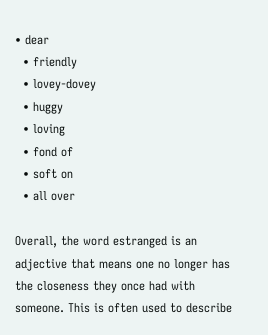• dear
  • friendly
  • lovey-dovey
  • huggy
  • loving
  • fond of
  • soft on
  • all over

Overall, the word estranged is an adjective that means one no longer has the closeness they once had with someone. This is often used to describe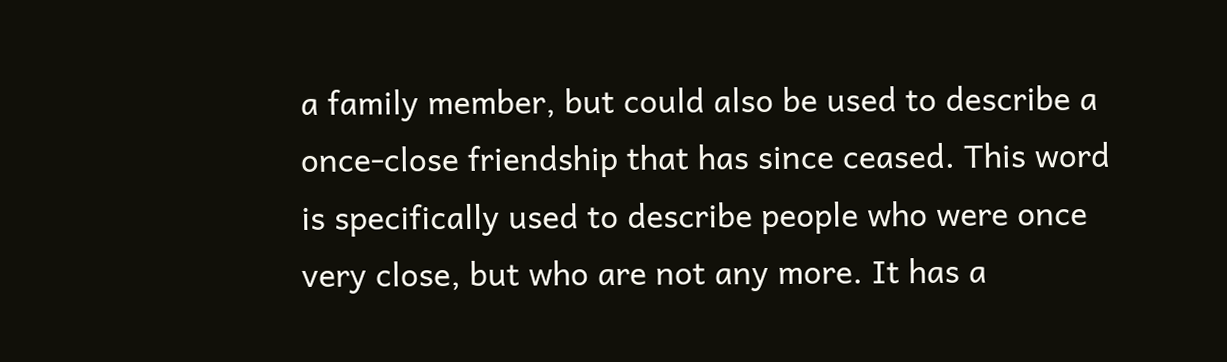a family member, but could also be used to describe a once-close friendship that has since ceased. This word is specifically used to describe people who were once very close, but who are not any more. It has a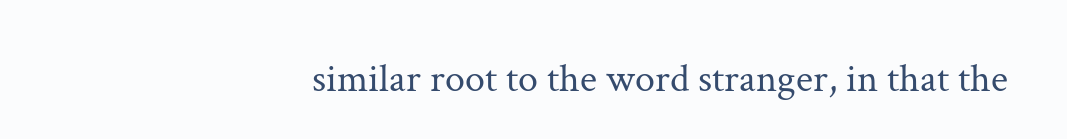similar root to the word stranger, in that the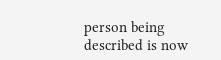person being described is now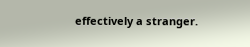effectively a stranger.